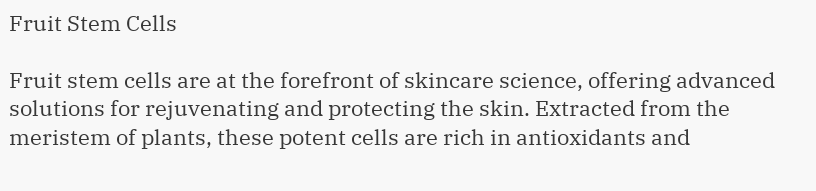Fruit Stem Cells

Fruit stem cells are at the forefront of skincare science, offering advanced solutions for rejuvenating and protecting the skin. Extracted from the meristem of plants, these potent cells are rich in antioxidants and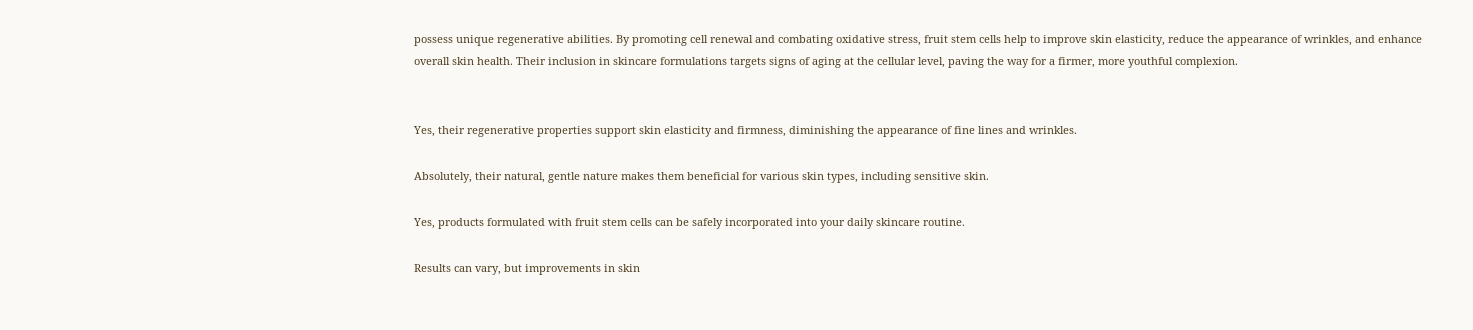possess unique regenerative abilities. By promoting cell renewal and combating oxidative stress, fruit stem cells help to improve skin elasticity, reduce the appearance of wrinkles, and enhance overall skin health. Their inclusion in skincare formulations targets signs of aging at the cellular level, paving the way for a firmer, more youthful complexion.


Yes, their regenerative properties support skin elasticity and firmness, diminishing the appearance of fine lines and wrinkles.

Absolutely, their natural, gentle nature makes them beneficial for various skin types, including sensitive skin.

Yes, products formulated with fruit stem cells can be safely incorporated into your daily skincare routine.

Results can vary, but improvements in skin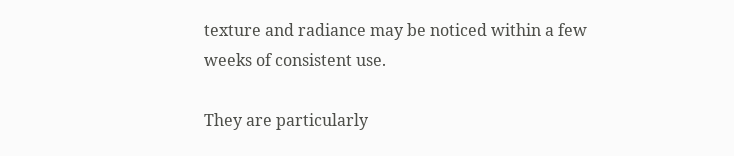texture and radiance may be noticed within a few weeks of consistent use.

They are particularly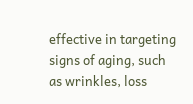effective in targeting signs of aging, such as wrinkles, loss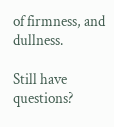of firmness, and dullness.

Still have questions?